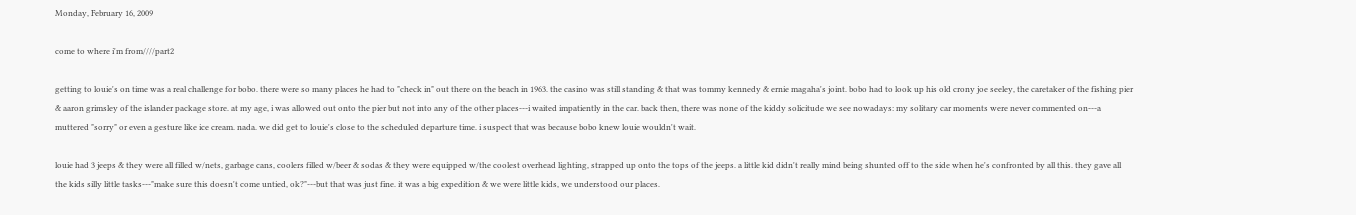Monday, February 16, 2009

come to where i'm from////part2

getting to louie's on time was a real challenge for bobo. there were so many places he had to "check in" out there on the beach in 1963. the casino was still standing & that was tommy kennedy & ernie magaha's joint. bobo had to look up his old crony joe seeley, the caretaker of the fishing pier & aaron grimsley of the islander package store. at my age, i was allowed out onto the pier but not into any of the other places---i waited impatiently in the car. back then, there was none of the kiddy solicitude we see nowadays: my solitary car moments were never commented on---a muttered "sorry" or even a gesture like ice cream. nada. we did get to louie's close to the scheduled departure time. i suspect that was because bobo knew louie wouldn't wait.

louie had 3 jeeps & they were all filled w/nets, garbage cans, coolers filled w/beer & sodas & they were equipped w/the coolest overhead lighting, strapped up onto the tops of the jeeps. a little kid didn't really mind being shunted off to the side when he's confronted by all this. they gave all the kids silly little tasks---"make sure this doesn't come untied, ok?"---but that was just fine. it was a big expedition & we were little kids, we understood our places.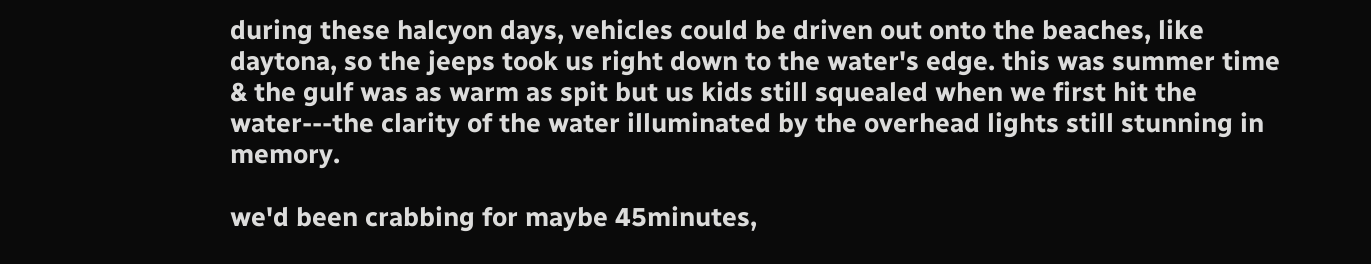during these halcyon days, vehicles could be driven out onto the beaches, like daytona, so the jeeps took us right down to the water's edge. this was summer time & the gulf was as warm as spit but us kids still squealed when we first hit the water---the clarity of the water illuminated by the overhead lights still stunning in memory.

we'd been crabbing for maybe 45minutes,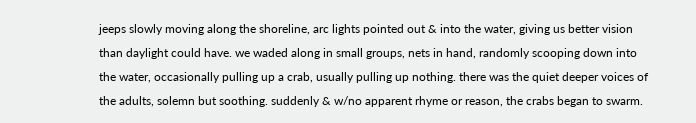jeeps slowly moving along the shoreline, arc lights pointed out & into the water, giving us better vision than daylight could have. we waded along in small groups, nets in hand, randomly scooping down into the water, occasionally pulling up a crab, usually pulling up nothing. there was the quiet deeper voices of the adults, solemn but soothing. suddenly & w/no apparent rhyme or reason, the crabs began to swarm.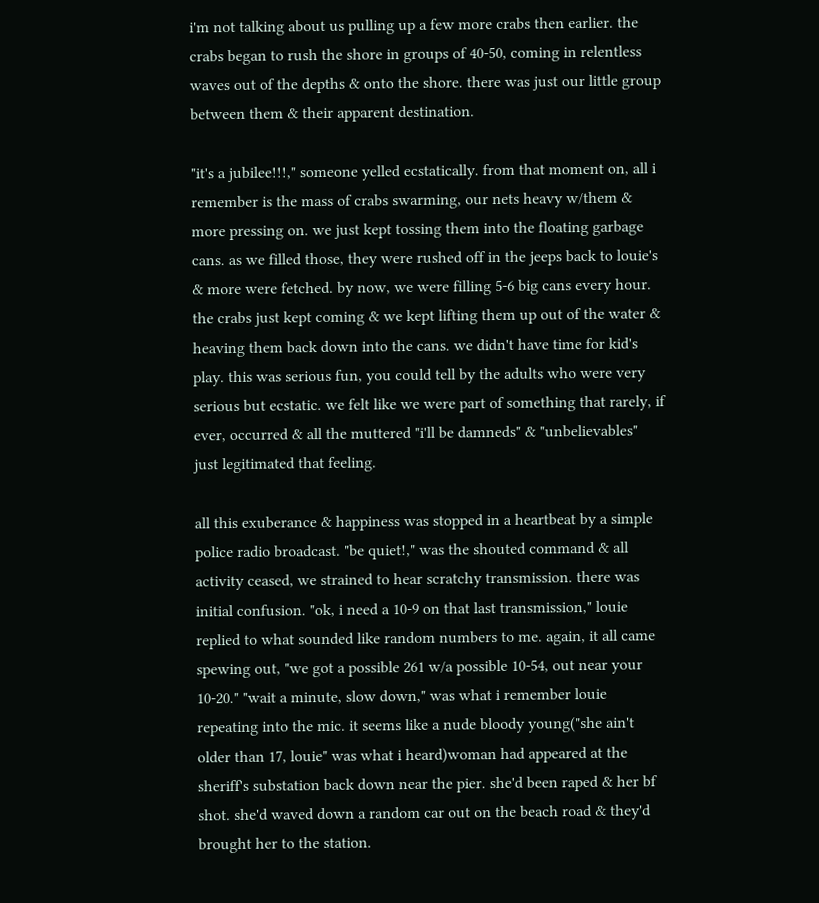i'm not talking about us pulling up a few more crabs then earlier. the crabs began to rush the shore in groups of 40-50, coming in relentless waves out of the depths & onto the shore. there was just our little group between them & their apparent destination.

"it's a jubilee!!!," someone yelled ecstatically. from that moment on, all i remember is the mass of crabs swarming, our nets heavy w/them & more pressing on. we just kept tossing them into the floating garbage cans. as we filled those, they were rushed off in the jeeps back to louie's & more were fetched. by now, we were filling 5-6 big cans every hour. the crabs just kept coming & we kept lifting them up out of the water & heaving them back down into the cans. we didn't have time for kid's play. this was serious fun, you could tell by the adults who were very serious but ecstatic. we felt like we were part of something that rarely, if ever, occurred & all the muttered "i'll be damneds" & "unbelievables" just legitimated that feeling.

all this exuberance & happiness was stopped in a heartbeat by a simple police radio broadcast. "be quiet!," was the shouted command & all activity ceased, we strained to hear scratchy transmission. there was initial confusion. "ok, i need a 10-9 on that last transmission," louie replied to what sounded like random numbers to me. again, it all came spewing out, "we got a possible 261 w/a possible 10-54, out near your 10-20." "wait a minute, slow down," was what i remember louie repeating into the mic. it seems like a nude bloody young("she ain't older than 17, louie" was what i heard)woman had appeared at the sheriff's substation back down near the pier. she'd been raped & her bf shot. she'd waved down a random car out on the beach road & they'd brought her to the station.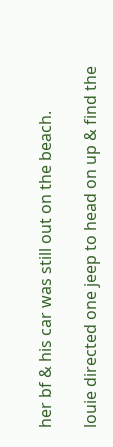her bf & his car was still out on the beach.

louie directed one jeep to head on up & find the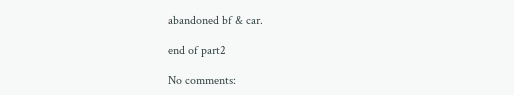abandoned bf & car.

end of part2

No comments: